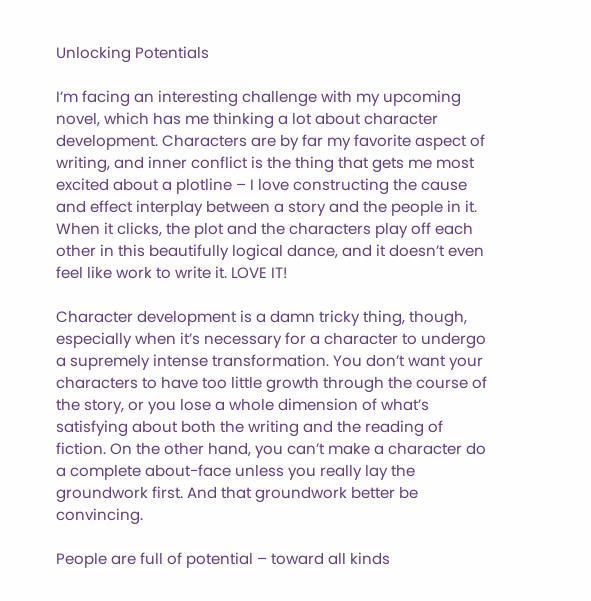Unlocking Potentials

I’m facing an interesting challenge with my upcoming novel, which has me thinking a lot about character development. Characters are by far my favorite aspect of writing, and inner conflict is the thing that gets me most excited about a plotline – I love constructing the cause and effect interplay between a story and the people in it. When it clicks, the plot and the characters play off each other in this beautifully logical dance, and it doesn’t even feel like work to write it. LOVE IT!

Character development is a damn tricky thing, though, especially when it’s necessary for a character to undergo a supremely intense transformation. You don’t want your characters to have too little growth through the course of the story, or you lose a whole dimension of what’s satisfying about both the writing and the reading of fiction. On the other hand, you can’t make a character do a complete about-face unless you really lay the groundwork first. And that groundwork better be convincing.

People are full of potential – toward all kinds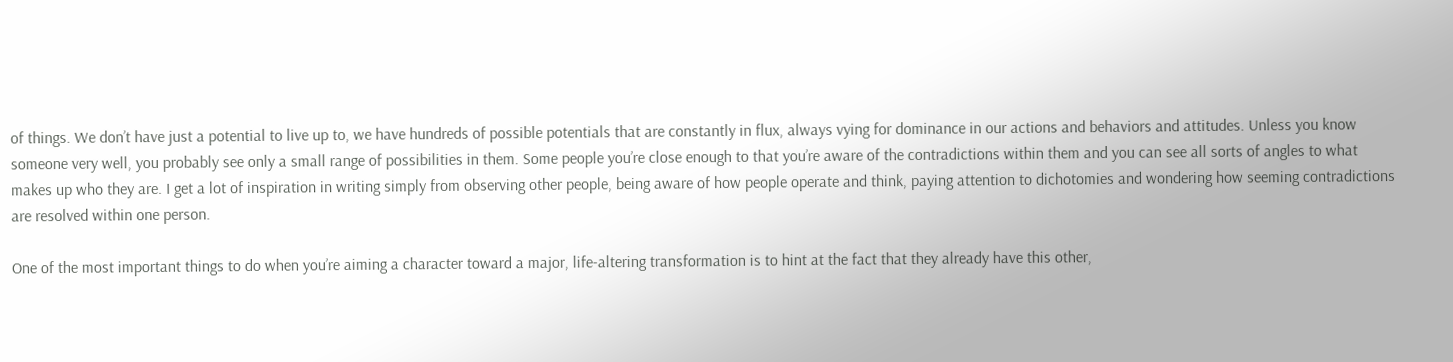of things. We don’t have just a potential to live up to, we have hundreds of possible potentials that are constantly in flux, always vying for dominance in our actions and behaviors and attitudes. Unless you know someone very well, you probably see only a small range of possibilities in them. Some people you’re close enough to that you’re aware of the contradictions within them and you can see all sorts of angles to what makes up who they are. I get a lot of inspiration in writing simply from observing other people, being aware of how people operate and think, paying attention to dichotomies and wondering how seeming contradictions are resolved within one person.

One of the most important things to do when you’re aiming a character toward a major, life-altering transformation is to hint at the fact that they already have this other,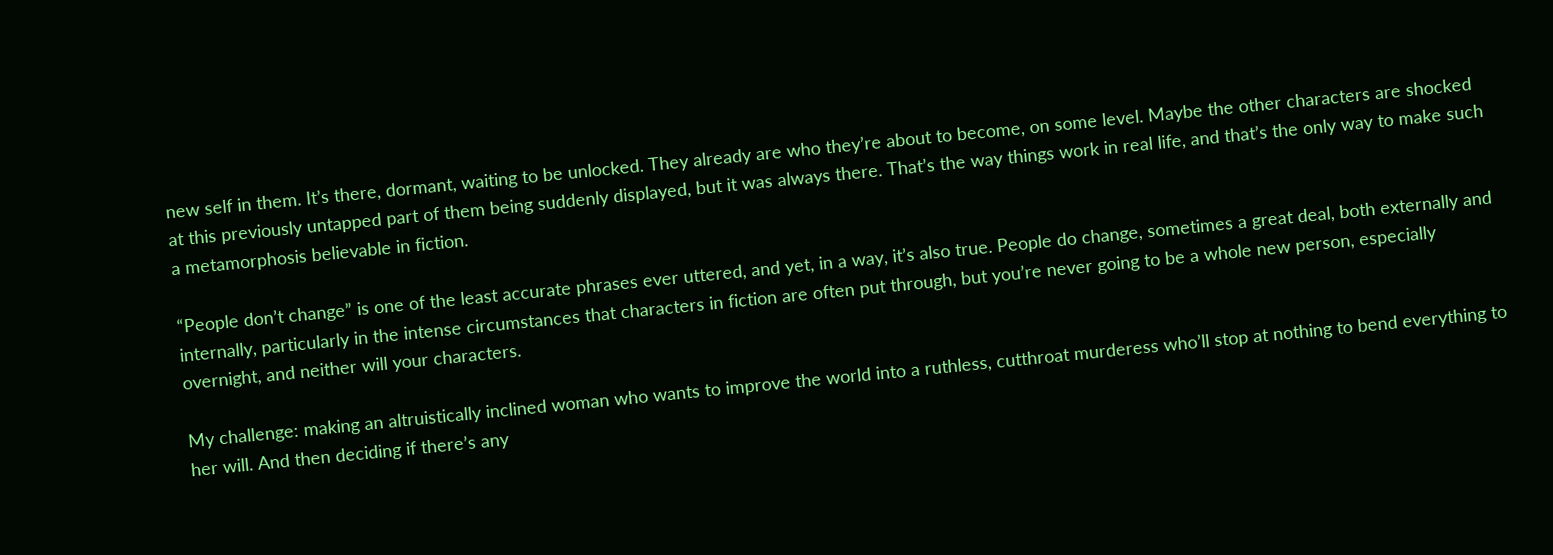new self in them. It’s there, dormant, waiting to be unlocked. They already are who they’re about to become, on some level. Maybe the other characters are shocked at this previously untapped part of them being suddenly displayed, but it was always there. That’s the way things work in real life, and that’s the only way to make such a metamorphosis believable in fiction.

“People don’t change” is one of the least accurate phrases ever uttered, and yet, in a way, it’s also true. People do change, sometimes a great deal, both externally and internally, particularly in the intense circumstances that characters in fiction are often put through, but you’re never going to be a whole new person, especially overnight, and neither will your characters.

My challenge: making an altruistically inclined woman who wants to improve the world into a ruthless, cutthroat murderess who’ll stop at nothing to bend everything to her will. And then deciding if there’s any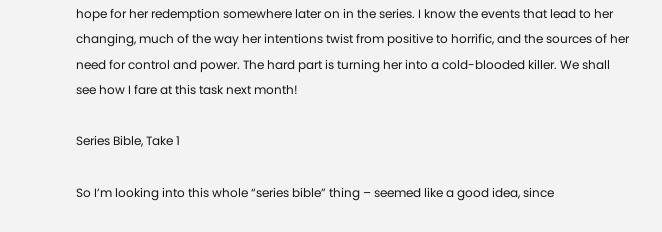hope for her redemption somewhere later on in the series. I know the events that lead to her changing, much of the way her intentions twist from positive to horrific, and the sources of her need for control and power. The hard part is turning her into a cold-blooded killer. We shall see how I fare at this task next month!

Series Bible, Take 1

So I’m looking into this whole “series bible” thing – seemed like a good idea, since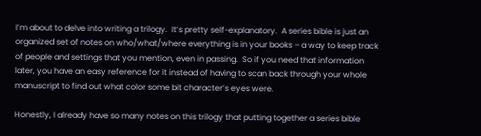I’m about to delve into writing a trilogy.  It’s pretty self-explanatory.  A series bible is just an organized set of notes on who/what/where everything is in your books – a way to keep track of people and settings that you mention, even in passing.  So if you need that information later, you have an easy reference for it instead of having to scan back through your whole manuscript to find out what color some bit character’s eyes were.

Honestly, I already have so many notes on this trilogy that putting together a series bible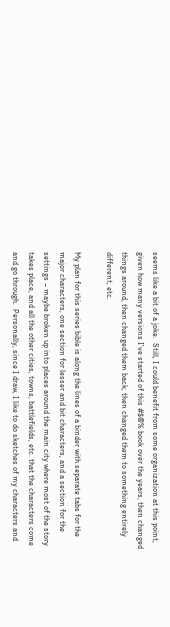seems like a bit of a joke.  Still, I could benefit from some organization at this point, given how many versions I’ve started of this #$@% book over the years, then changed things around, then changed them back, then changed them to something entirely different, etc.

My plan for this series bible is along the lines of a binder with separate tabs for the major characters, one section for lesser and bit characters, and a section for the settings – maybe broken up into places around the main city where most of the story takes place, and all the other cities, towns, battlefields, etc. that the characters come and go through.  Personally, since I draw, I like to do sketches of my characters and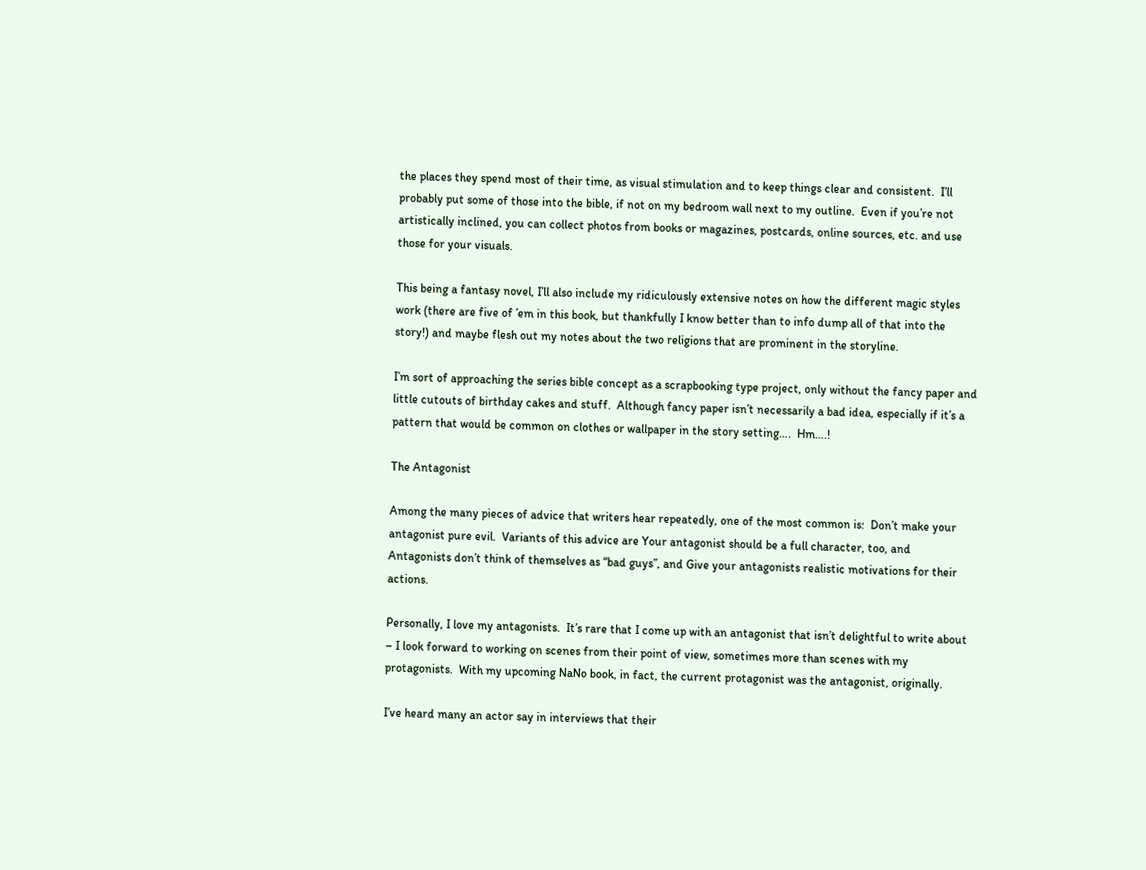the places they spend most of their time, as visual stimulation and to keep things clear and consistent.  I’ll probably put some of those into the bible, if not on my bedroom wall next to my outline.  Even if you’re not artistically inclined, you can collect photos from books or magazines, postcards, online sources, etc. and use those for your visuals.

This being a fantasy novel, I’ll also include my ridiculously extensive notes on how the different magic styles work (there are five of ’em in this book, but thankfully I know better than to info dump all of that into the story!) and maybe flesh out my notes about the two religions that are prominent in the storyline.

I’m sort of approaching the series bible concept as a scrapbooking type project, only without the fancy paper and little cutouts of birthday cakes and stuff.  Although fancy paper isn’t necessarily a bad idea, especially if it’s a pattern that would be common on clothes or wallpaper in the story setting….  Hm….!

The Antagonist

Among the many pieces of advice that writers hear repeatedly, one of the most common is:  Don’t make your antagonist pure evil.  Variants of this advice are Your antagonist should be a full character, too, and Antagonists don’t think of themselves as “bad guys”, and Give your antagonists realistic motivations for their actions.

Personally, I love my antagonists.  It’s rare that I come up with an antagonist that isn’t delightful to write about – I look forward to working on scenes from their point of view, sometimes more than scenes with my protagonists.  With my upcoming NaNo book, in fact, the current protagonist was the antagonist, originally.

I’ve heard many an actor say in interviews that their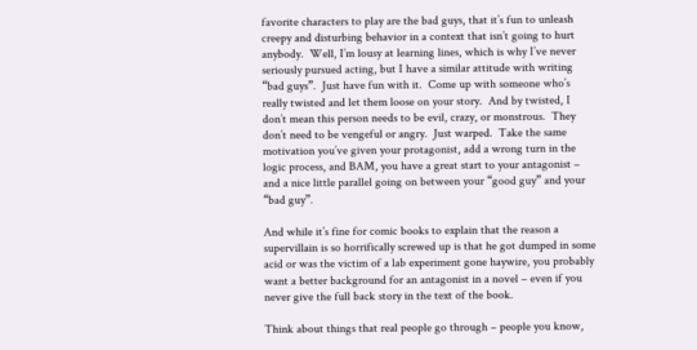favorite characters to play are the bad guys, that it’s fun to unleash creepy and disturbing behavior in a context that isn’t going to hurt anybody.  Well, I’m lousy at learning lines, which is why I’ve never seriously pursued acting, but I have a similar attitude with writing “bad guys”.  Just have fun with it.  Come up with someone who’s really twisted and let them loose on your story.  And by twisted, I don’t mean this person needs to be evil, crazy, or monstrous.  They don’t need to be vengeful or angry.  Just warped.  Take the same motivation you’ve given your protagonist, add a wrong turn in the logic process, and BAM, you have a great start to your antagonist – and a nice little parallel going on between your “good guy” and your “bad guy”.

And while it’s fine for comic books to explain that the reason a supervillain is so horrifically screwed up is that he got dumped in some acid or was the victim of a lab experiment gone haywire, you probably want a better background for an antagonist in a novel – even if you never give the full back story in the text of the book.

Think about things that real people go through – people you know,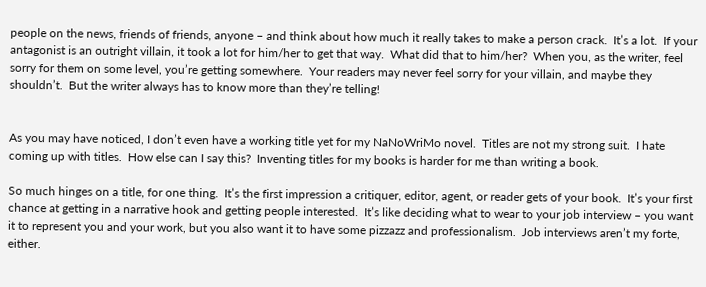people on the news, friends of friends, anyone – and think about how much it really takes to make a person crack.  It’s a lot.  If your antagonist is an outright villain, it took a lot for him/her to get that way.  What did that to him/her?  When you, as the writer, feel sorry for them on some level, you’re getting somewhere.  Your readers may never feel sorry for your villain, and maybe they shouldn’t.  But the writer always has to know more than they’re telling!


As you may have noticed, I don’t even have a working title yet for my NaNoWriMo novel.  Titles are not my strong suit.  I hate coming up with titles.  How else can I say this?  Inventing titles for my books is harder for me than writing a book.

So much hinges on a title, for one thing.  It’s the first impression a critiquer, editor, agent, or reader gets of your book.  It’s your first chance at getting in a narrative hook and getting people interested.  It’s like deciding what to wear to your job interview – you want it to represent you and your work, but you also want it to have some pizzazz and professionalism.  Job interviews aren’t my forte, either.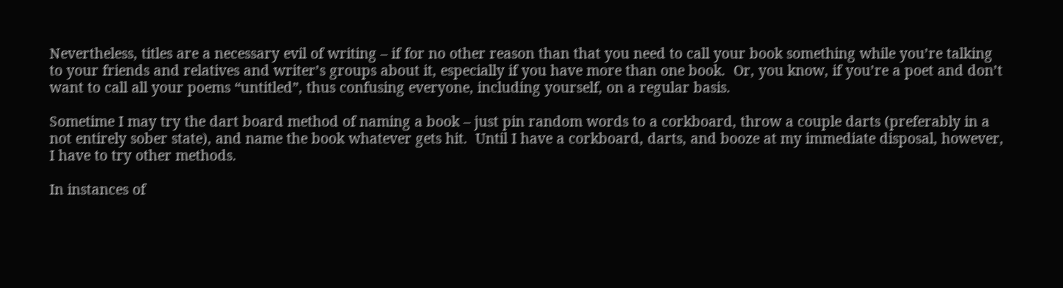Nevertheless, titles are a necessary evil of writing – if for no other reason than that you need to call your book something while you’re talking to your friends and relatives and writer’s groups about it, especially if you have more than one book.  Or, you know, if you’re a poet and don’t want to call all your poems “untitled”, thus confusing everyone, including yourself, on a regular basis.

Sometime I may try the dart board method of naming a book – just pin random words to a corkboard, throw a couple darts (preferably in a not entirely sober state), and name the book whatever gets hit.  Until I have a corkboard, darts, and booze at my immediate disposal, however, I have to try other methods.

In instances of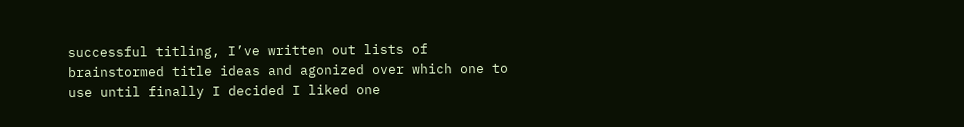successful titling, I’ve written out lists of brainstormed title ideas and agonized over which one to use until finally I decided I liked one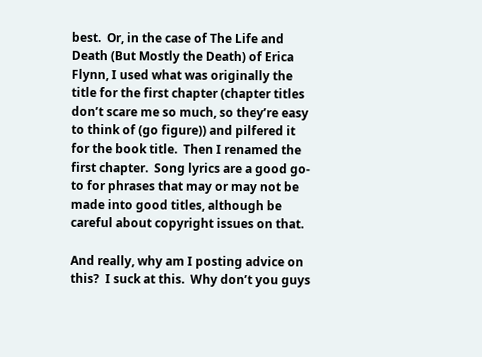best.  Or, in the case of The Life and Death (But Mostly the Death) of Erica Flynn, I used what was originally the title for the first chapter (chapter titles don’t scare me so much, so they’re easy to think of (go figure)) and pilfered it for the book title.  Then I renamed the first chapter.  Song lyrics are a good go-to for phrases that may or may not be made into good titles, although be careful about copyright issues on that.

And really, why am I posting advice on this?  I suck at this.  Why don’t you guys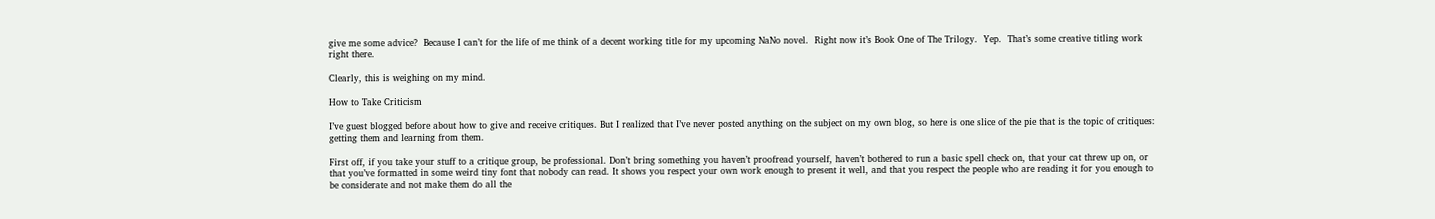give me some advice?  Because I can’t for the life of me think of a decent working title for my upcoming NaNo novel.  Right now it’s Book One of The Trilogy.  Yep.  That’s some creative titling work right there.

Clearly, this is weighing on my mind.

How to Take Criticism

I’ve guest blogged before about how to give and receive critiques. But I realized that I’ve never posted anything on the subject on my own blog, so here is one slice of the pie that is the topic of critiques: getting them and learning from them.

First off, if you take your stuff to a critique group, be professional. Don’t bring something you haven’t proofread yourself, haven’t bothered to run a basic spell check on, that your cat threw up on, or that you’ve formatted in some weird tiny font that nobody can read. It shows you respect your own work enough to present it well, and that you respect the people who are reading it for you enough to be considerate and not make them do all the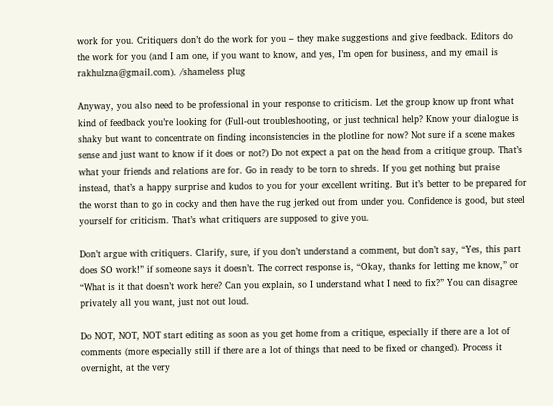work for you. Critiquers don’t do the work for you – they make suggestions and give feedback. Editors do the work for you (and I am one, if you want to know, and yes, I’m open for business, and my email is rakhulzna@gmail.com). /shameless plug

Anyway, you also need to be professional in your response to criticism. Let the group know up front what kind of feedback you’re looking for (Full-out troubleshooting, or just technical help? Know your dialogue is shaky but want to concentrate on finding inconsistencies in the plotline for now? Not sure if a scene makes sense and just want to know if it does or not?) Do not expect a pat on the head from a critique group. That’s what your friends and relations are for. Go in ready to be torn to shreds. If you get nothing but praise instead, that’s a happy surprise and kudos to you for your excellent writing. But it’s better to be prepared for the worst than to go in cocky and then have the rug jerked out from under you. Confidence is good, but steel yourself for criticism. That’s what critiquers are supposed to give you.

Don’t argue with critiquers. Clarify, sure, if you don’t understand a comment, but don’t say, “Yes, this part does SO work!” if someone says it doesn’t. The correct response is, “Okay, thanks for letting me know,” or “What is it that doesn’t work here? Can you explain, so I understand what I need to fix?” You can disagree privately all you want, just not out loud.

Do NOT, NOT, NOT start editing as soon as you get home from a critique, especially if there are a lot of comments (more especially still if there are a lot of things that need to be fixed or changed). Process it overnight, at the very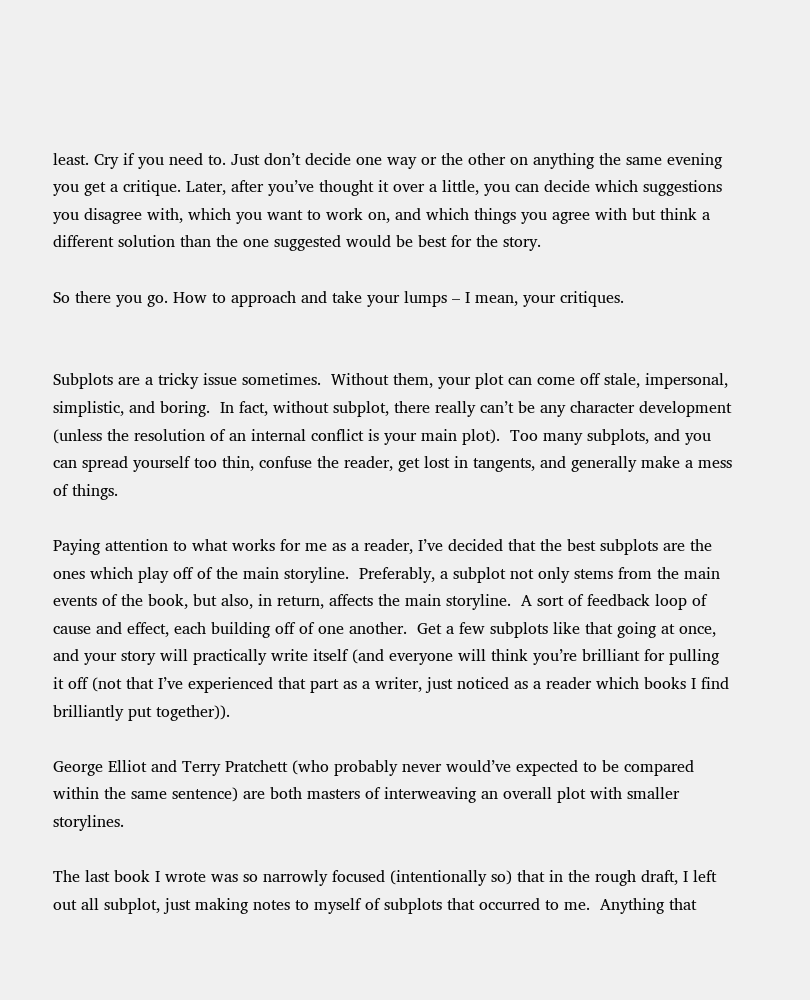least. Cry if you need to. Just don’t decide one way or the other on anything the same evening you get a critique. Later, after you’ve thought it over a little, you can decide which suggestions you disagree with, which you want to work on, and which things you agree with but think a different solution than the one suggested would be best for the story.

So there you go. How to approach and take your lumps – I mean, your critiques.


Subplots are a tricky issue sometimes.  Without them, your plot can come off stale, impersonal, simplistic, and boring.  In fact, without subplot, there really can’t be any character development (unless the resolution of an internal conflict is your main plot).  Too many subplots, and you can spread yourself too thin, confuse the reader, get lost in tangents, and generally make a mess of things.

Paying attention to what works for me as a reader, I’ve decided that the best subplots are the ones which play off of the main storyline.  Preferably, a subplot not only stems from the main events of the book, but also, in return, affects the main storyline.  A sort of feedback loop of cause and effect, each building off of one another.  Get a few subplots like that going at once, and your story will practically write itself (and everyone will think you’re brilliant for pulling it off (not that I’ve experienced that part as a writer, just noticed as a reader which books I find brilliantly put together)).

George Elliot and Terry Pratchett (who probably never would’ve expected to be compared within the same sentence) are both masters of interweaving an overall plot with smaller storylines.

The last book I wrote was so narrowly focused (intentionally so) that in the rough draft, I left out all subplot, just making notes to myself of subplots that occurred to me.  Anything that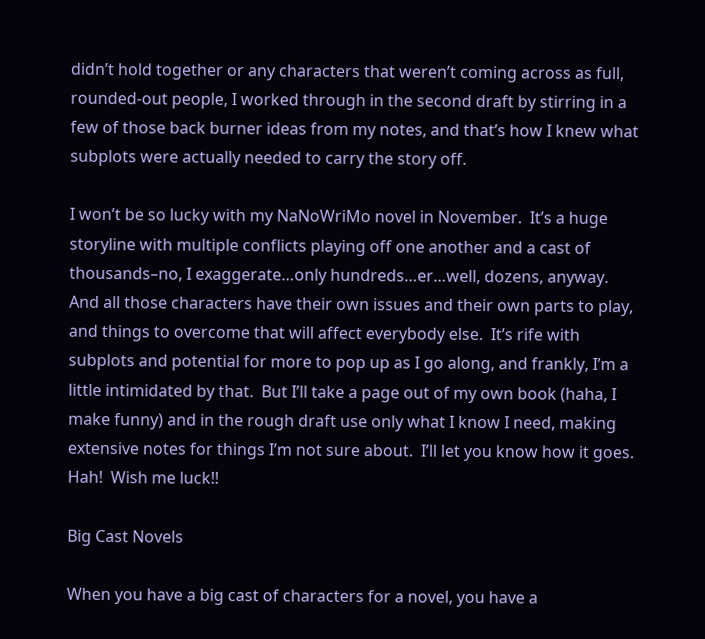didn’t hold together or any characters that weren’t coming across as full, rounded-out people, I worked through in the second draft by stirring in a few of those back burner ideas from my notes, and that’s how I knew what subplots were actually needed to carry the story off.

I won’t be so lucky with my NaNoWriMo novel in November.  It’s a huge storyline with multiple conflicts playing off one another and a cast of thousands–no, I exaggerate…only hundreds…er…well, dozens, anyway.  And all those characters have their own issues and their own parts to play, and things to overcome that will affect everybody else.  It’s rife with subplots and potential for more to pop up as I go along, and frankly, I’m a little intimidated by that.  But I’ll take a page out of my own book (haha, I make funny) and in the rough draft use only what I know I need, making extensive notes for things I’m not sure about.  I’ll let you know how it goes.  Hah!  Wish me luck!!

Big Cast Novels

When you have a big cast of characters for a novel, you have a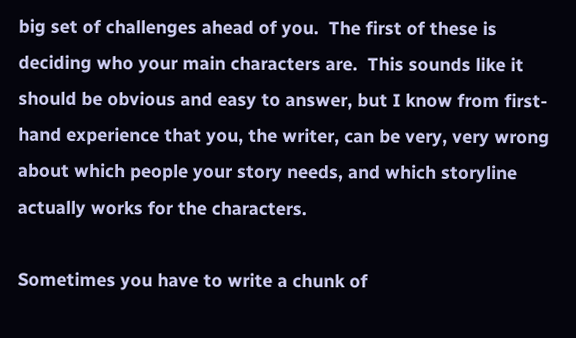big set of challenges ahead of you.  The first of these is deciding who your main characters are.  This sounds like it should be obvious and easy to answer, but I know from first-hand experience that you, the writer, can be very, very wrong about which people your story needs, and which storyline actually works for the characters.

Sometimes you have to write a chunk of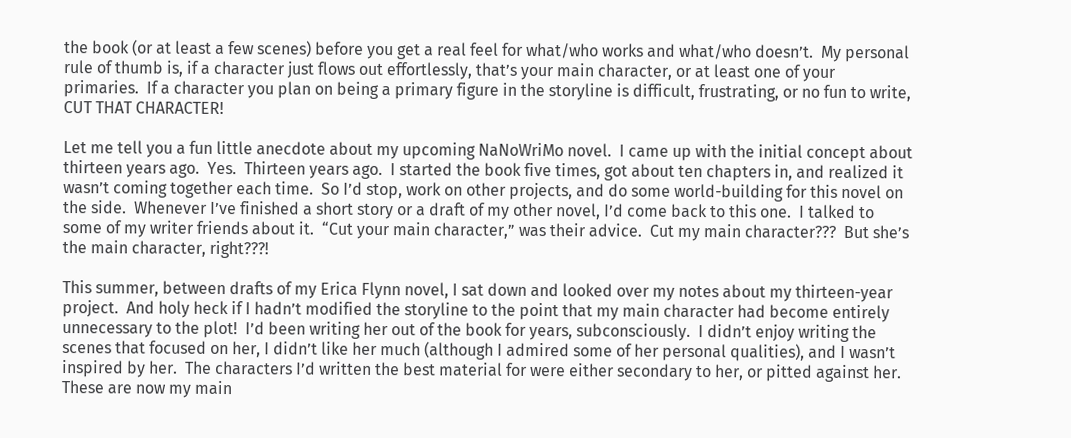the book (or at least a few scenes) before you get a real feel for what/who works and what/who doesn’t.  My personal rule of thumb is, if a character just flows out effortlessly, that’s your main character, or at least one of your primaries.  If a character you plan on being a primary figure in the storyline is difficult, frustrating, or no fun to write, CUT THAT CHARACTER!

Let me tell you a fun little anecdote about my upcoming NaNoWriMo novel.  I came up with the initial concept about thirteen years ago.  Yes.  Thirteen years ago.  I started the book five times, got about ten chapters in, and realized it wasn’t coming together each time.  So I’d stop, work on other projects, and do some world-building for this novel on the side.  Whenever I’ve finished a short story or a draft of my other novel, I’d come back to this one.  I talked to some of my writer friends about it.  “Cut your main character,” was their advice.  Cut my main character???  But she’s the main character, right???!

This summer, between drafts of my Erica Flynn novel, I sat down and looked over my notes about my thirteen-year project.  And holy heck if I hadn’t modified the storyline to the point that my main character had become entirely unnecessary to the plot!  I’d been writing her out of the book for years, subconsciously.  I didn’t enjoy writing the scenes that focused on her, I didn’t like her much (although I admired some of her personal qualities), and I wasn’t inspired by her.  The characters I’d written the best material for were either secondary to her, or pitted against her.  These are now my main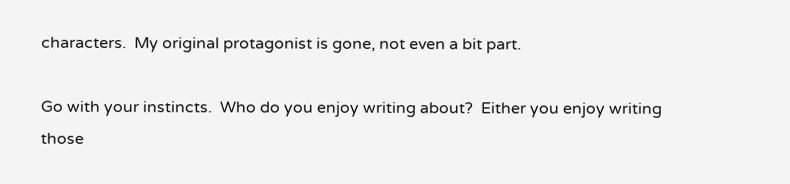characters.  My original protagonist is gone, not even a bit part.

Go with your instincts.  Who do you enjoy writing about?  Either you enjoy writing those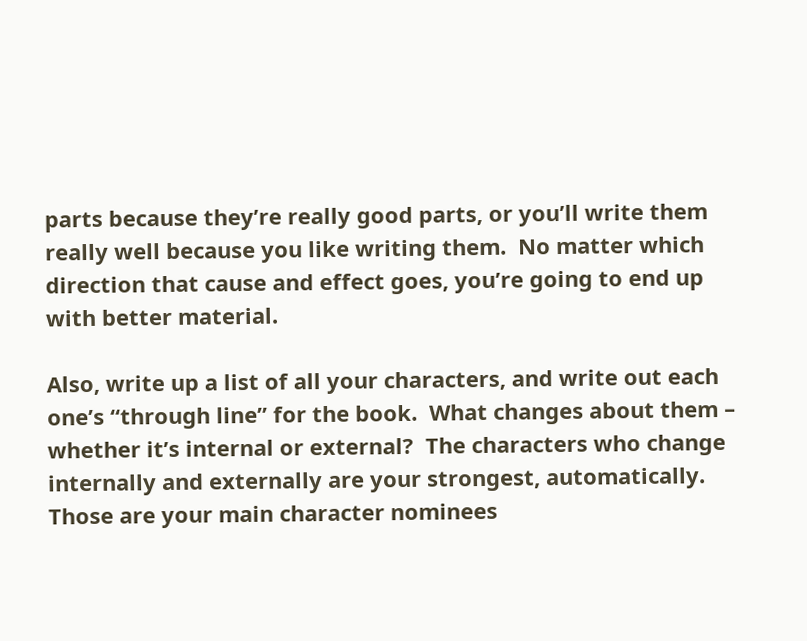parts because they’re really good parts, or you’ll write them really well because you like writing them.  No matter which direction that cause and effect goes, you’re going to end up with better material.

Also, write up a list of all your characters, and write out each one’s “through line” for the book.  What changes about them – whether it’s internal or external?  The characters who change internally and externally are your strongest, automatically.  Those are your main character nominees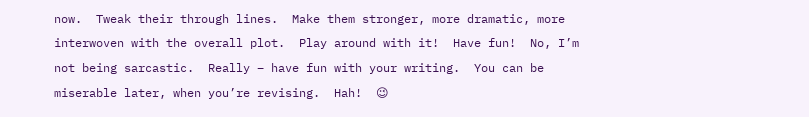now.  Tweak their through lines.  Make them stronger, more dramatic, more interwoven with the overall plot.  Play around with it!  Have fun!  No, I’m not being sarcastic.  Really – have fun with your writing.  You can be miserable later, when you’re revising.  Hah!  😉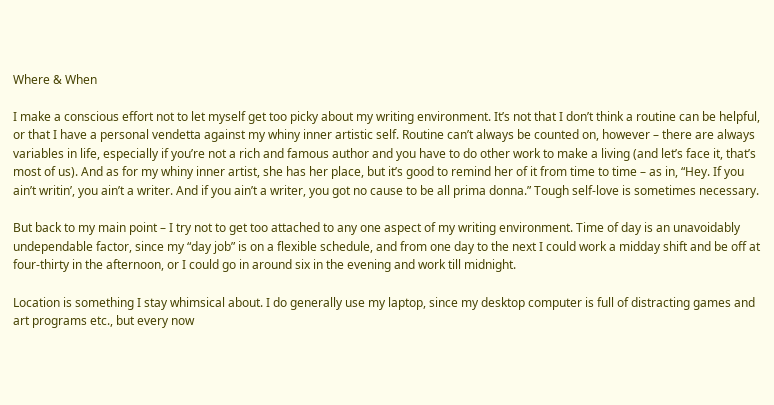Where & When

I make a conscious effort not to let myself get too picky about my writing environment. It’s not that I don’t think a routine can be helpful, or that I have a personal vendetta against my whiny inner artistic self. Routine can’t always be counted on, however – there are always variables in life, especially if you’re not a rich and famous author and you have to do other work to make a living (and let’s face it, that’s most of us). And as for my whiny inner artist, she has her place, but it’s good to remind her of it from time to time – as in, “Hey. If you ain’t writin’, you ain’t a writer. And if you ain’t a writer, you got no cause to be all prima donna.” Tough self-love is sometimes necessary.

But back to my main point – I try not to get too attached to any one aspect of my writing environment. Time of day is an unavoidably undependable factor, since my “day job” is on a flexible schedule, and from one day to the next I could work a midday shift and be off at four-thirty in the afternoon, or I could go in around six in the evening and work till midnight.

Location is something I stay whimsical about. I do generally use my laptop, since my desktop computer is full of distracting games and art programs etc., but every now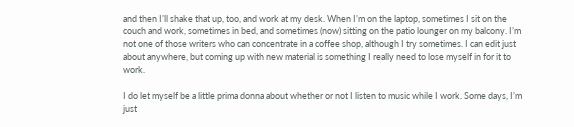and then I’ll shake that up, too, and work at my desk. When I’m on the laptop, sometimes I sit on the couch and work, sometimes in bed, and sometimes (now) sitting on the patio lounger on my balcony. I’m not one of those writers who can concentrate in a coffee shop, although I try sometimes. I can edit just about anywhere, but coming up with new material is something I really need to lose myself in for it to work.

I do let myself be a little prima donna about whether or not I listen to music while I work. Some days, I’m just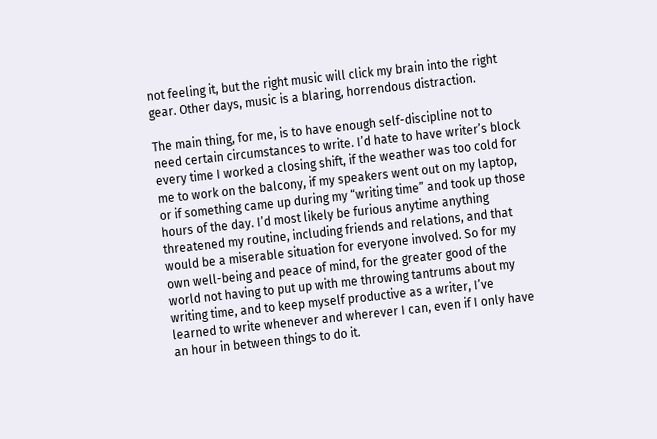not feeling it, but the right music will click my brain into the right gear. Other days, music is a blaring, horrendous distraction.

The main thing, for me, is to have enough self-discipline not to need certain circumstances to write. I’d hate to have writer’s block every time I worked a closing shift, if the weather was too cold for me to work on the balcony, if my speakers went out on my laptop, or if something came up during my “writing time” and took up those hours of the day. I’d most likely be furious anytime anything threatened my routine, including friends and relations, and that would be a miserable situation for everyone involved. So for my own well-being and peace of mind, for the greater good of the world not having to put up with me throwing tantrums about my writing time, and to keep myself productive as a writer, I’ve learned to write whenever and wherever I can, even if I only have an hour in between things to do it.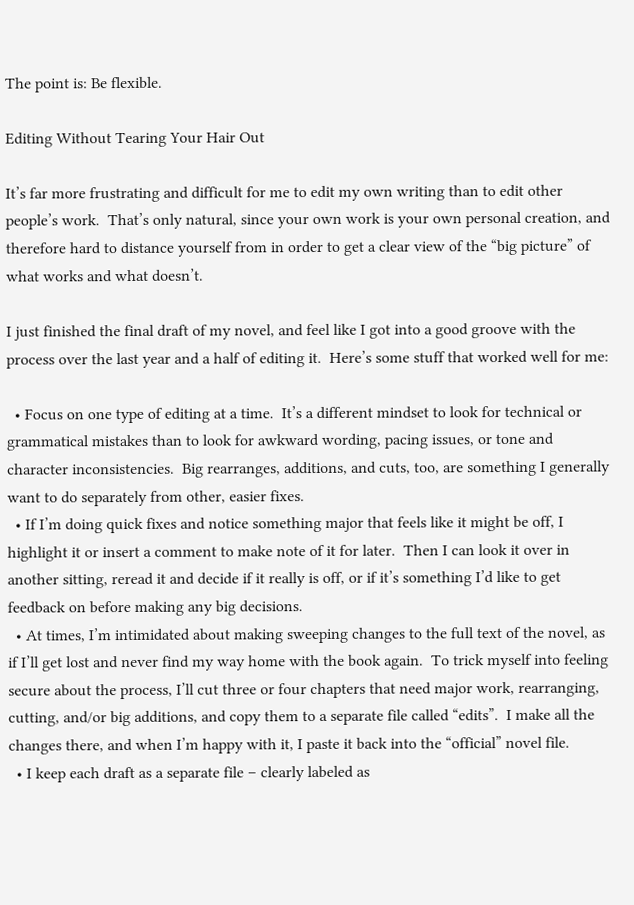The point is: Be flexible.

Editing Without Tearing Your Hair Out

It’s far more frustrating and difficult for me to edit my own writing than to edit other people’s work.  That’s only natural, since your own work is your own personal creation, and therefore hard to distance yourself from in order to get a clear view of the “big picture” of what works and what doesn’t.

I just finished the final draft of my novel, and feel like I got into a good groove with the process over the last year and a half of editing it.  Here’s some stuff that worked well for me:

  • Focus on one type of editing at a time.  It’s a different mindset to look for technical or grammatical mistakes than to look for awkward wording, pacing issues, or tone and character inconsistencies.  Big rearranges, additions, and cuts, too, are something I generally want to do separately from other, easier fixes.
  • If I’m doing quick fixes and notice something major that feels like it might be off, I highlight it or insert a comment to make note of it for later.  Then I can look it over in another sitting, reread it and decide if it really is off, or if it’s something I’d like to get feedback on before making any big decisions.
  • At times, I’m intimidated about making sweeping changes to the full text of the novel, as if I’ll get lost and never find my way home with the book again.  To trick myself into feeling secure about the process, I’ll cut three or four chapters that need major work, rearranging, cutting, and/or big additions, and copy them to a separate file called “edits”.  I make all the changes there, and when I’m happy with it, I paste it back into the “official” novel file.
  • I keep each draft as a separate file – clearly labeled as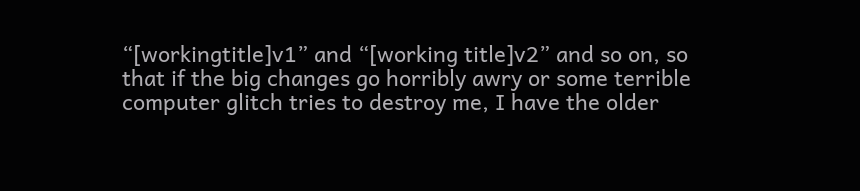“[workingtitle]v1” and “[working title]v2” and so on, so that if the big changes go horribly awry or some terrible computer glitch tries to destroy me, I have the older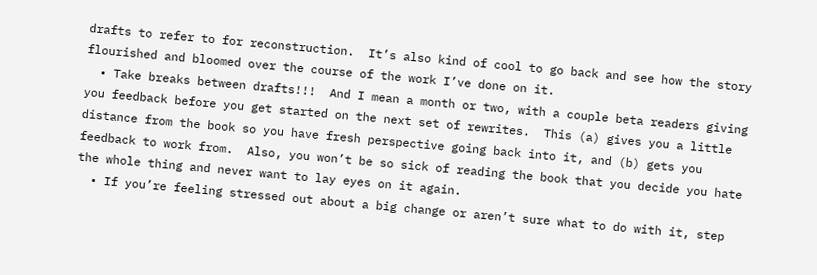drafts to refer to for reconstruction.  It’s also kind of cool to go back and see how the story flourished and bloomed over the course of the work I’ve done on it.
  • Take breaks between drafts!!!  And I mean a month or two, with a couple beta readers giving you feedback before you get started on the next set of rewrites.  This (a) gives you a little distance from the book so you have fresh perspective going back into it, and (b) gets you feedback to work from.  Also, you won’t be so sick of reading the book that you decide you hate the whole thing and never want to lay eyes on it again.
  • If you’re feeling stressed out about a big change or aren’t sure what to do with it, step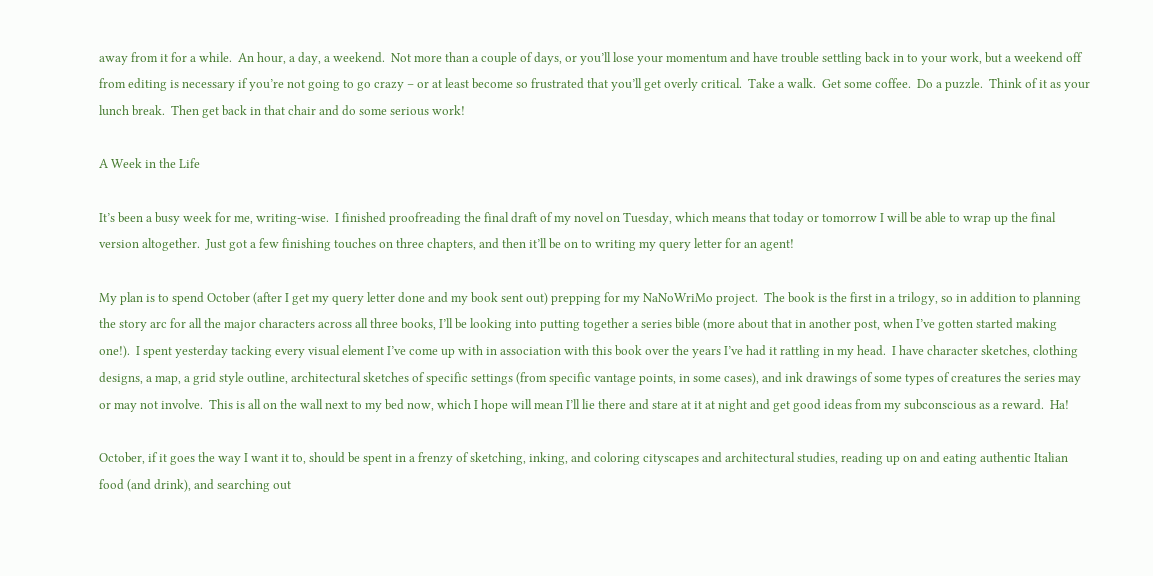away from it for a while.  An hour, a day, a weekend.  Not more than a couple of days, or you’ll lose your momentum and have trouble settling back in to your work, but a weekend off from editing is necessary if you’re not going to go crazy – or at least become so frustrated that you’ll get overly critical.  Take a walk.  Get some coffee.  Do a puzzle.  Think of it as your lunch break.  Then get back in that chair and do some serious work!

A Week in the Life

It’s been a busy week for me, writing-wise.  I finished proofreading the final draft of my novel on Tuesday, which means that today or tomorrow I will be able to wrap up the final version altogether.  Just got a few finishing touches on three chapters, and then it’ll be on to writing my query letter for an agent!

My plan is to spend October (after I get my query letter done and my book sent out) prepping for my NaNoWriMo project.  The book is the first in a trilogy, so in addition to planning the story arc for all the major characters across all three books, I’ll be looking into putting together a series bible (more about that in another post, when I’ve gotten started making one!).  I spent yesterday tacking every visual element I’ve come up with in association with this book over the years I’ve had it rattling in my head.  I have character sketches, clothing designs, a map, a grid style outline, architectural sketches of specific settings (from specific vantage points, in some cases), and ink drawings of some types of creatures the series may or may not involve.  This is all on the wall next to my bed now, which I hope will mean I’ll lie there and stare at it at night and get good ideas from my subconscious as a reward.  Ha!

October, if it goes the way I want it to, should be spent in a frenzy of sketching, inking, and coloring cityscapes and architectural studies, reading up on and eating authentic Italian food (and drink), and searching out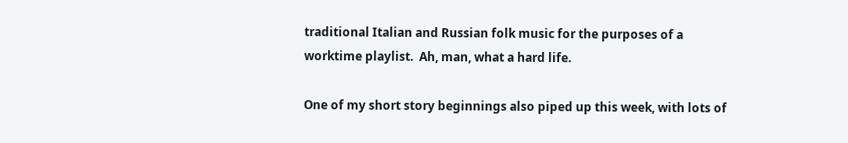traditional Italian and Russian folk music for the purposes of a worktime playlist.  Ah, man, what a hard life.

One of my short story beginnings also piped up this week, with lots of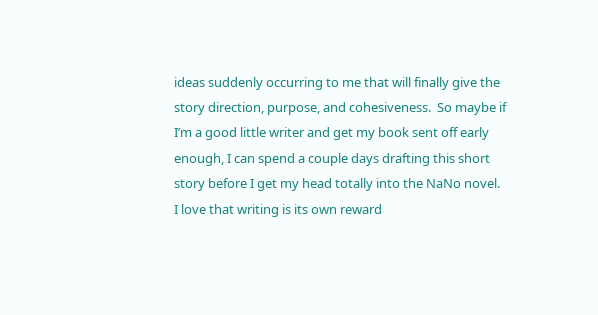ideas suddenly occurring to me that will finally give the story direction, purpose, and cohesiveness.  So maybe if I’m a good little writer and get my book sent off early enough, I can spend a couple days drafting this short story before I get my head totally into the NaNo novel.  I love that writing is its own reward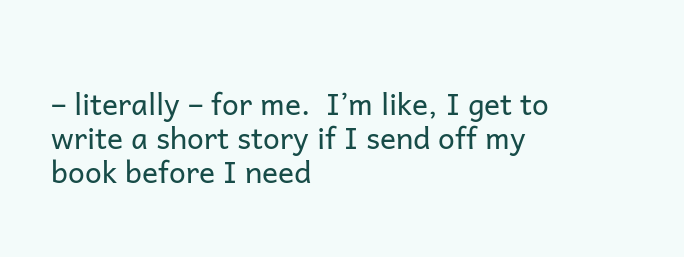– literally – for me.  I’m like, I get to write a short story if I send off my book before I need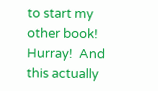to start my other book!  Hurray!  And this actually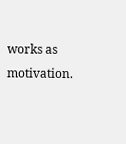works as motivation.